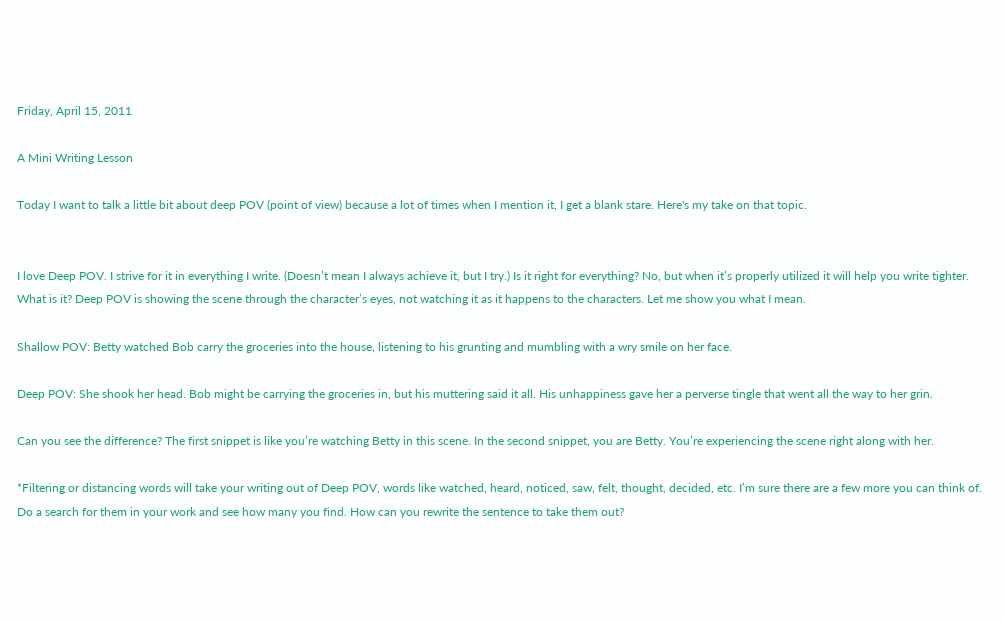Friday, April 15, 2011

A Mini Writing Lesson

Today I want to talk a little bit about deep POV (point of view) because a lot of times when I mention it, I get a blank stare. Here's my take on that topic.


I love Deep POV. I strive for it in everything I write. (Doesn’t mean I always achieve it, but I try.) Is it right for everything? No, but when it’s properly utilized it will help you write tighter. What is it? Deep POV is showing the scene through the character’s eyes, not watching it as it happens to the characters. Let me show you what I mean.

Shallow POV: Betty watched Bob carry the groceries into the house, listening to his grunting and mumbling with a wry smile on her face.

Deep POV: She shook her head. Bob might be carrying the groceries in, but his muttering said it all. His unhappiness gave her a perverse tingle that went all the way to her grin.

Can you see the difference? The first snippet is like you’re watching Betty in this scene. In the second snippet, you are Betty. You’re experiencing the scene right along with her.

*Filtering or distancing words will take your writing out of Deep POV, words like watched, heard, noticed, saw, felt, thought, decided, etc. I’m sure there are a few more you can think of. Do a search for them in your work and see how many you find. How can you rewrite the sentence to take them out?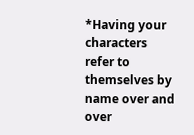*Having your characters refer to themselves by name over and over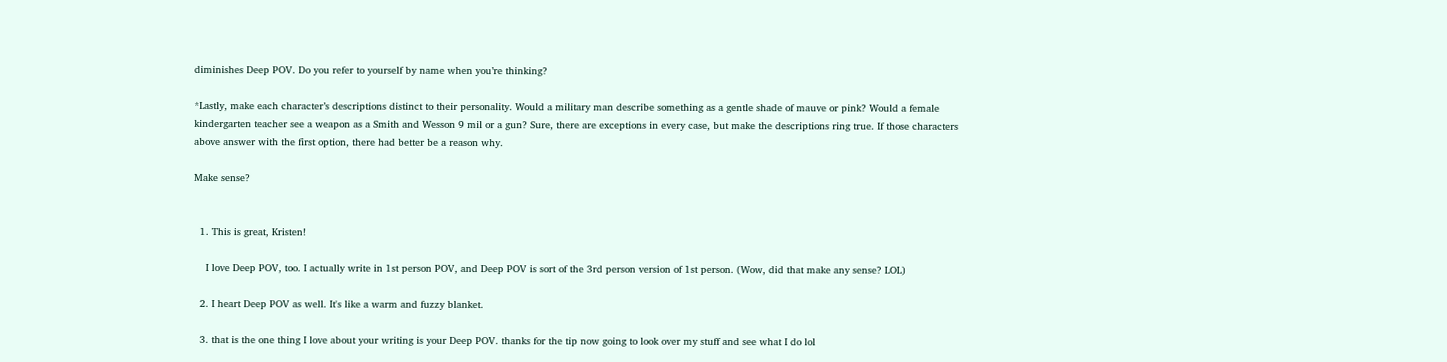diminishes Deep POV. Do you refer to yourself by name when you’re thinking?

*Lastly, make each character’s descriptions distinct to their personality. Would a military man describe something as a gentle shade of mauve or pink? Would a female kindergarten teacher see a weapon as a Smith and Wesson 9 mil or a gun? Sure, there are exceptions in every case, but make the descriptions ring true. If those characters above answer with the first option, there had better be a reason why.

Make sense?


  1. This is great, Kristen!

    I love Deep POV, too. I actually write in 1st person POV, and Deep POV is sort of the 3rd person version of 1st person. (Wow, did that make any sense? LOL)

  2. I heart Deep POV as well. It's like a warm and fuzzy blanket.

  3. that is the one thing I love about your writing is your Deep POV. thanks for the tip now going to look over my stuff and see what I do lol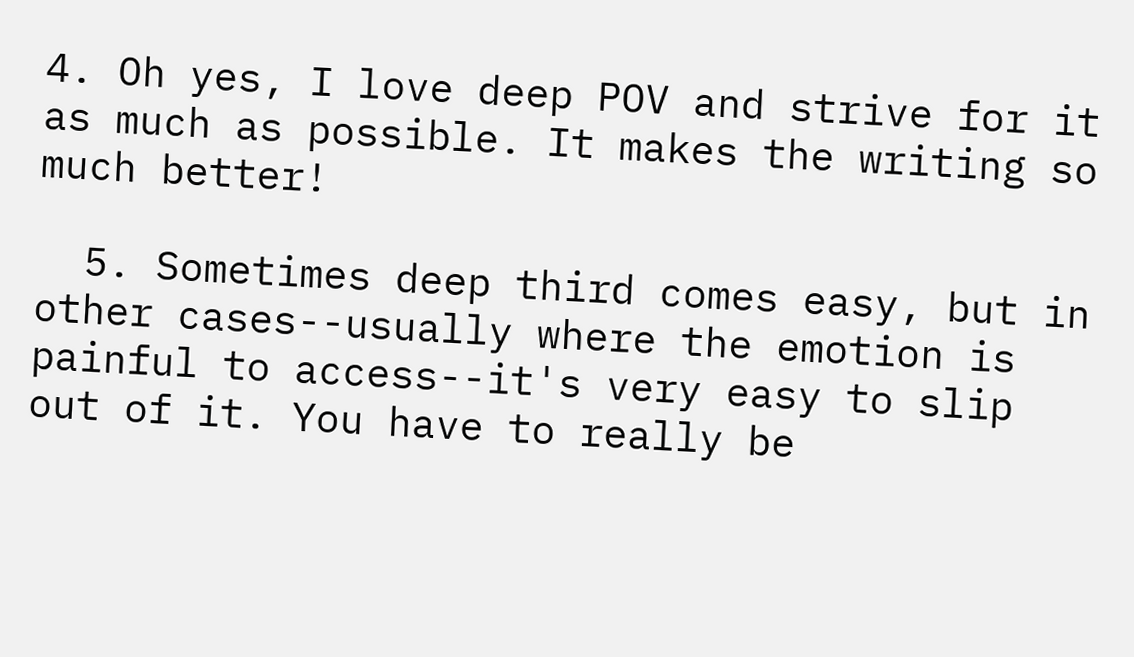4. Oh yes, I love deep POV and strive for it as much as possible. It makes the writing so much better!

  5. Sometimes deep third comes easy, but in other cases--usually where the emotion is painful to access--it's very easy to slip out of it. You have to really be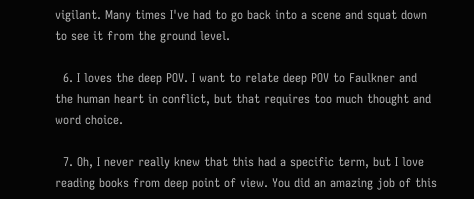vigilant. Many times I've had to go back into a scene and squat down to see it from the ground level.

  6. I loves the deep POV. I want to relate deep POV to Faulkner and the human heart in conflict, but that requires too much thought and word choice.

  7. Oh, I never really knew that this had a specific term, but I love reading books from deep point of view. You did an amazing job of this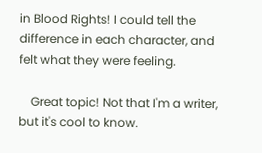in Blood Rights! I could tell the difference in each character, and felt what they were feeling.

    Great topic! Not that I'm a writer, but it's cool to know.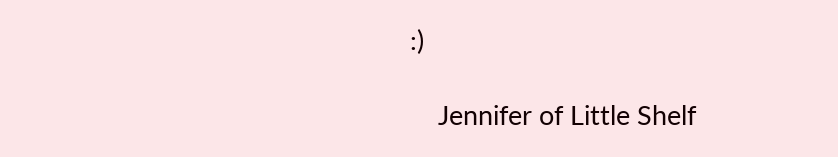:)

    Jennifer of Little Shelf